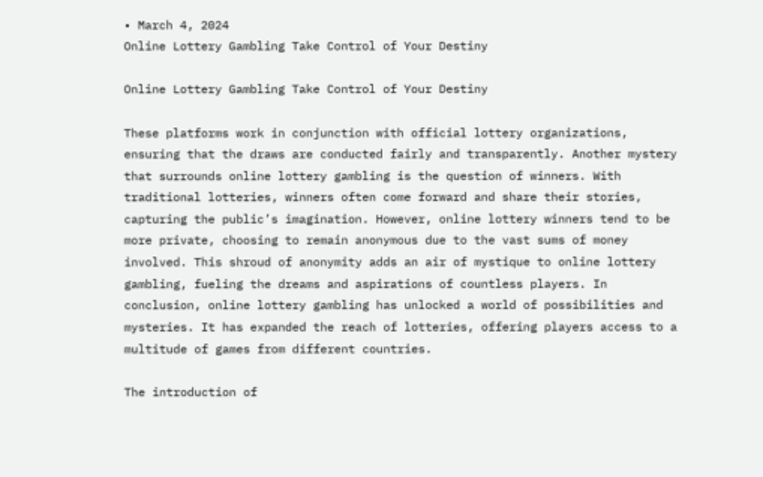• March 4, 2024
Online Lottery Gambling Take Control of Your Destiny

Online Lottery Gambling Take Control of Your Destiny

These platforms work in conjunction with official lottery organizations, ensuring that the draws are conducted fairly and transparently. Another mystery that surrounds online lottery gambling is the question of winners. With traditional lotteries, winners often come forward and share their stories, capturing the public’s imagination. However, online lottery winners tend to be more private, choosing to remain anonymous due to the vast sums of money involved. This shroud of anonymity adds an air of mystique to online lottery gambling, fueling the dreams and aspirations of countless players. In conclusion, online lottery gambling has unlocked a world of possibilities and mysteries. It has expanded the reach of lotteries, offering players access to a multitude of games from different countries.

The introduction of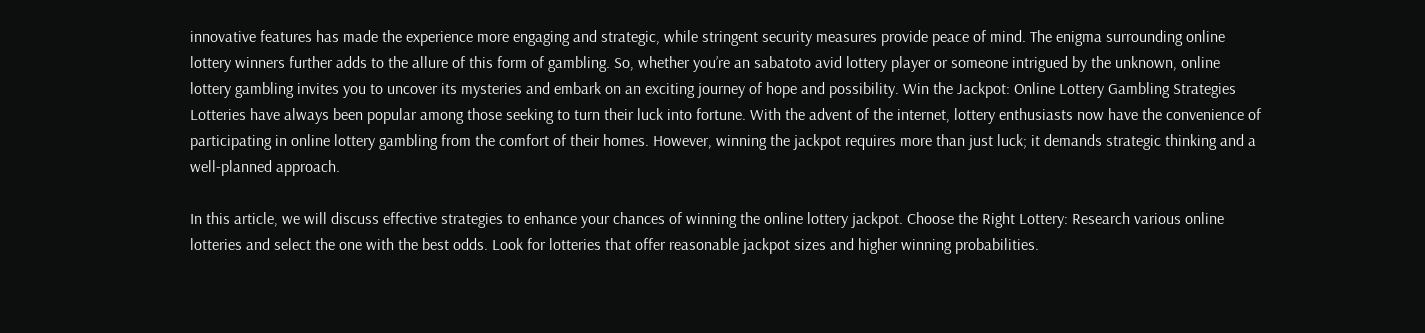innovative features has made the experience more engaging and strategic, while stringent security measures provide peace of mind. The enigma surrounding online lottery winners further adds to the allure of this form of gambling. So, whether you’re an sabatoto avid lottery player or someone intrigued by the unknown, online lottery gambling invites you to uncover its mysteries and embark on an exciting journey of hope and possibility. Win the Jackpot: Online Lottery Gambling Strategies Lotteries have always been popular among those seeking to turn their luck into fortune. With the advent of the internet, lottery enthusiasts now have the convenience of participating in online lottery gambling from the comfort of their homes. However, winning the jackpot requires more than just luck; it demands strategic thinking and a well-planned approach.

In this article, we will discuss effective strategies to enhance your chances of winning the online lottery jackpot. Choose the Right Lottery: Research various online lotteries and select the one with the best odds. Look for lotteries that offer reasonable jackpot sizes and higher winning probabilities.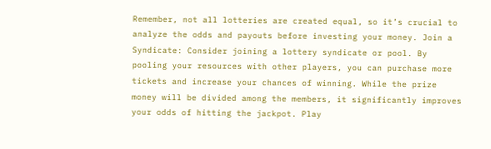Remember, not all lotteries are created equal, so it’s crucial to analyze the odds and payouts before investing your money. Join a Syndicate: Consider joining a lottery syndicate or pool. By pooling your resources with other players, you can purchase more tickets and increase your chances of winning. While the prize money will be divided among the members, it significantly improves your odds of hitting the jackpot. Play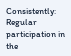Consistently: Regular participation in the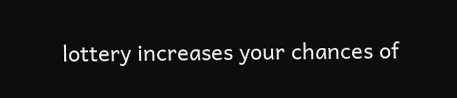lottery increases your chances of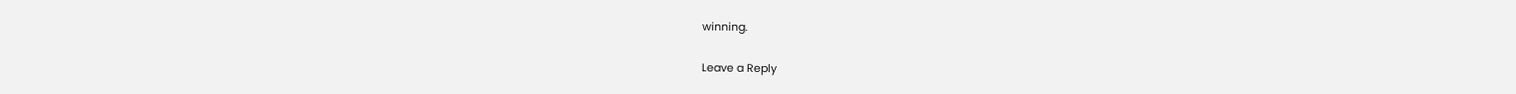winning.

Leave a Reply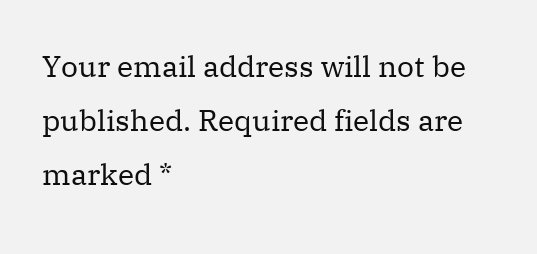Your email address will not be published. Required fields are marked *